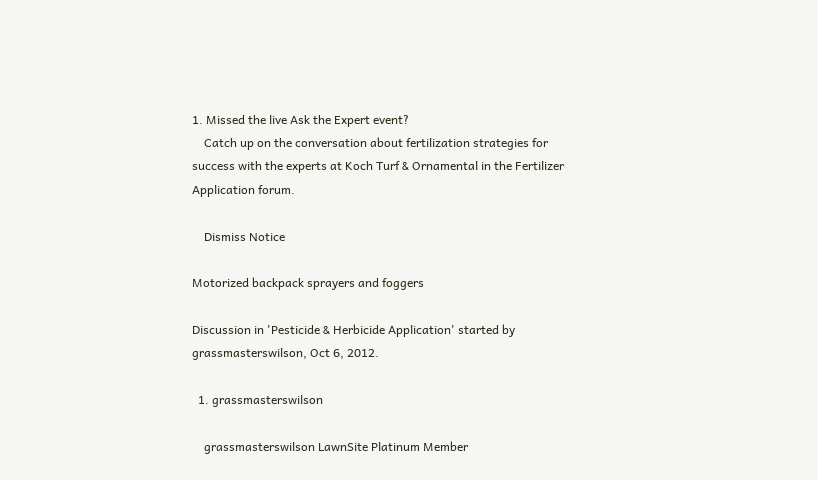1. Missed the live Ask the Expert event?
    Catch up on the conversation about fertilization strategies for success with the experts at Koch Turf & Ornamental in the Fertilizer Application forum.

    Dismiss Notice

Motorized backpack sprayers and foggers

Discussion in 'Pesticide & Herbicide Application' started by grassmasterswilson, Oct 6, 2012.

  1. grassmasterswilson

    grassmasterswilson LawnSite Platinum Member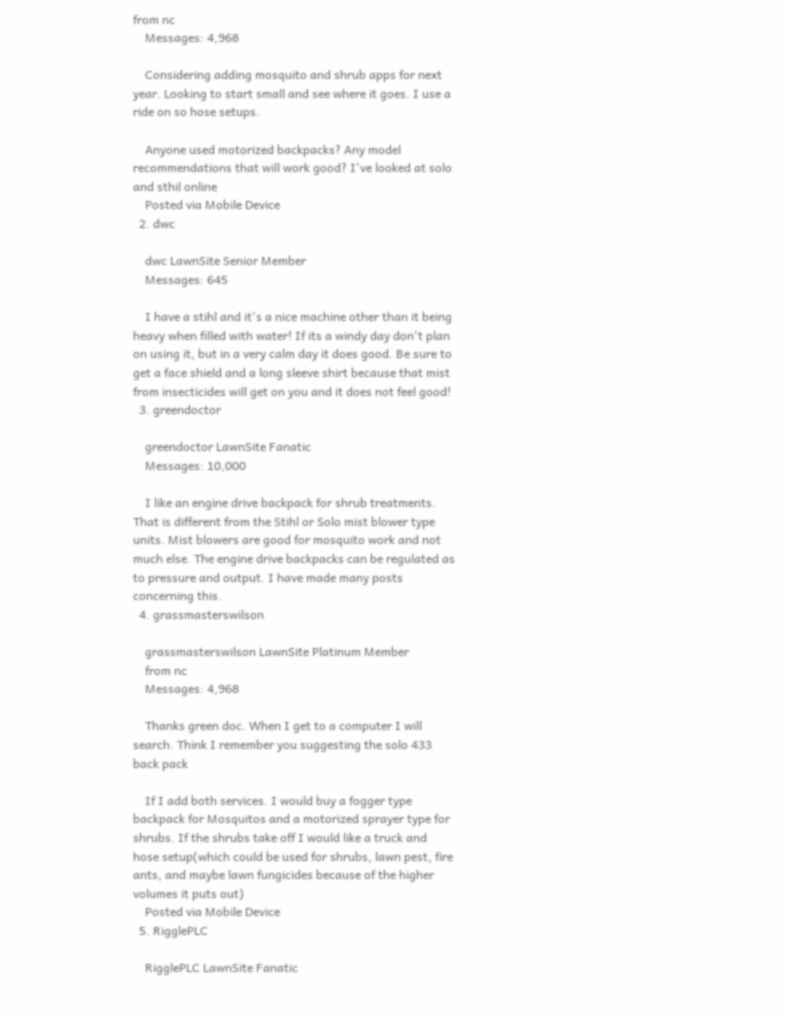from nc
    Messages: 4,968

    Considering adding mosquito and shrub apps for next year. Looking to start small and see where it goes. I use a ride on so hose setups.

    Anyone used motorized backpacks? Any model recommendations that will work good? I've looked at solo and sthil online
    Posted via Mobile Device
  2. dwc

    dwc LawnSite Senior Member
    Messages: 645

    I have a stihl and it's a nice machine other than it being heavy when filled with water! If its a windy day don't plan on using it, but in a very calm day it does good. Be sure to get a face shield and a long sleeve shirt because that mist from insecticides will get on you and it does not feel good!
  3. greendoctor

    greendoctor LawnSite Fanatic
    Messages: 10,000

    I like an engine drive backpack for shrub treatments. That is different from the Stihl or Solo mist blower type units. Mist blowers are good for mosquito work and not much else. The engine drive backpacks can be regulated as to pressure and output. I have made many posts concerning this.
  4. grassmasterswilson

    grassmasterswilson LawnSite Platinum Member
    from nc
    Messages: 4,968

    Thanks green doc. When I get to a computer I will search. Think I remember you suggesting the solo 433 back pack

    If I add both services. I would buy a fogger type backpack for Mosquitos and a motorized sprayer type for shrubs. If the shrubs take off I would like a truck and hose setup(which could be used for shrubs, lawn pest, fire ants, and maybe lawn fungicides because of the higher volumes it puts out)
    Posted via Mobile Device
  5. RigglePLC

    RigglePLC LawnSite Fanatic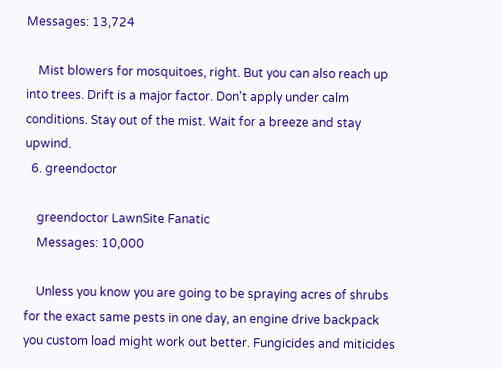Messages: 13,724

    Mist blowers for mosquitoes, right. But you can also reach up into trees. Drift is a major factor. Don't apply under calm conditions. Stay out of the mist. Wait for a breeze and stay upwind.
  6. greendoctor

    greendoctor LawnSite Fanatic
    Messages: 10,000

    Unless you know you are going to be spraying acres of shrubs for the exact same pests in one day, an engine drive backpack you custom load might work out better. Fungicides and miticides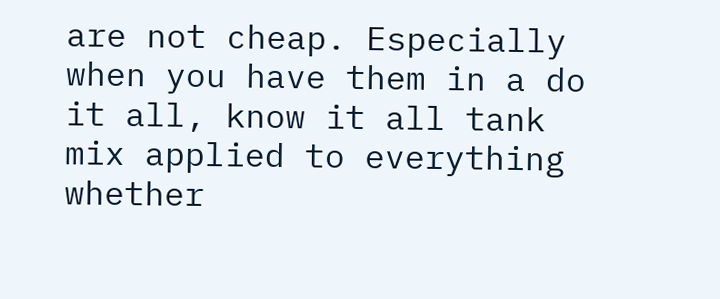are not cheap. Especially when you have them in a do it all, know it all tank mix applied to everything whether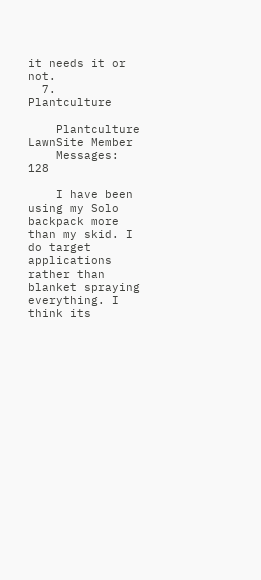it needs it or not.
  7. Plantculture

    Plantculture LawnSite Member
    Messages: 128

    I have been using my Solo backpack more than my skid. I do target applications rather than blanket spraying everything. I think its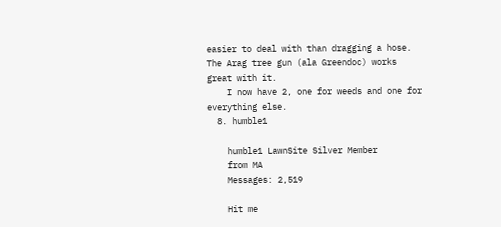easier to deal with than dragging a hose. The Arag tree gun (ala Greendoc) works great with it.
    I now have 2, one for weeds and one for everything else.
  8. humble1

    humble1 LawnSite Silver Member
    from MA
    Messages: 2,519

    Hit me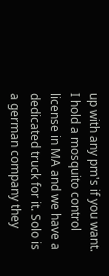up with any pm's if you want. I hold a mosquito control license in MA and we have a dedicated truck for it. Solo is a german company they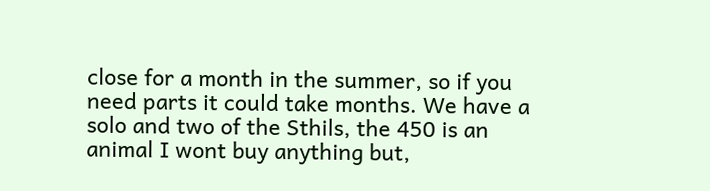close for a month in the summer, so if you need parts it could take months. We have a solo and two of the Sthils, the 450 is an animal I wont buy anything but,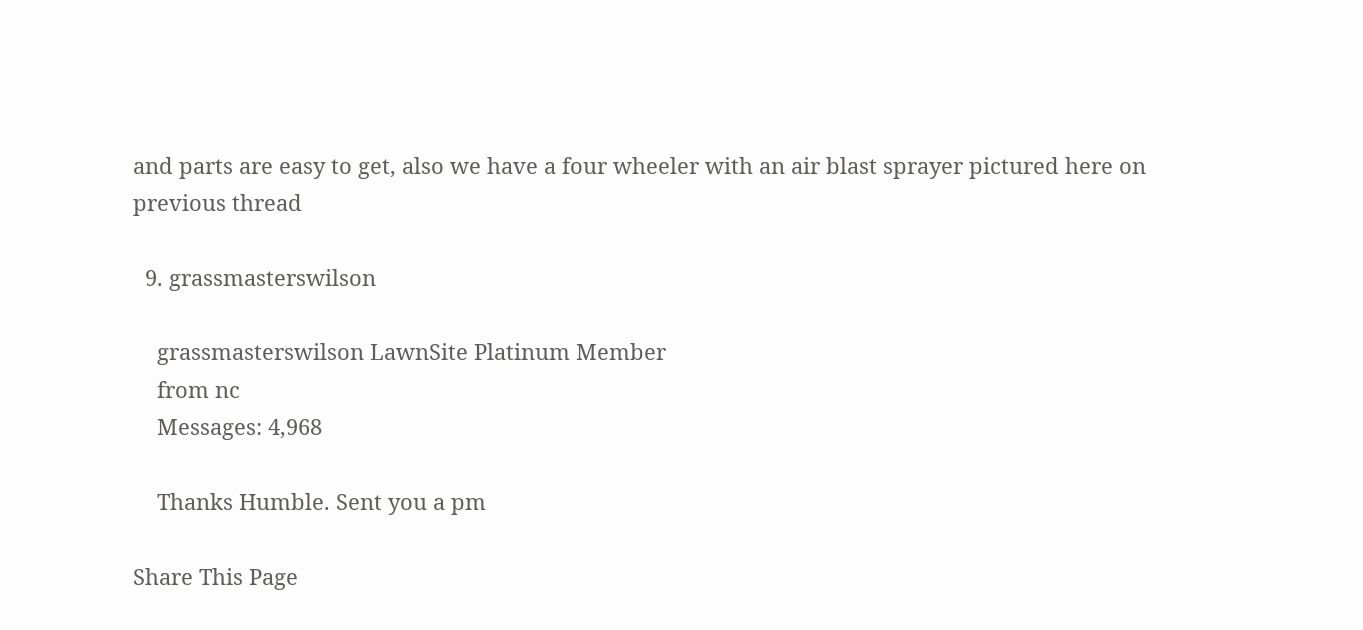and parts are easy to get, also we have a four wheeler with an air blast sprayer pictured here on previous thread

  9. grassmasterswilson

    grassmasterswilson LawnSite Platinum Member
    from nc
    Messages: 4,968

    Thanks Humble. Sent you a pm

Share This Page